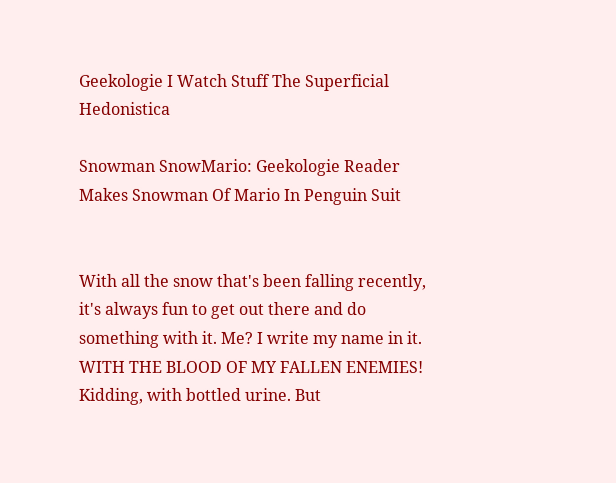Geekologie I Watch Stuff The Superficial Hedonistica

Snowman SnowMario: Geekologie Reader Makes Snowman Of Mario In Penguin Suit


With all the snow that's been falling recently, it's always fun to get out there and do something with it. Me? I write my name in it. WITH THE BLOOD OF MY FALLEN ENEMIES! Kidding, with bottled urine. But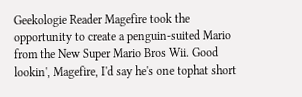Geekologie Reader Magefire took the opportunity to create a penguin-suited Mario from the New Super Mario Bros Wii. Good lookin', Magefire, I'd say he's one tophat short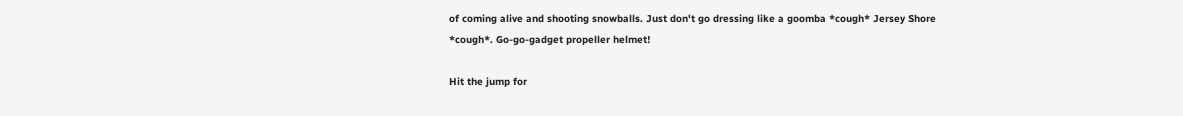of coming alive and shooting snowballs. Just don't go dressing like a goomba *cough* Jersey Shore *cough*. Go-go-gadget propeller helmet!

Hit the jump for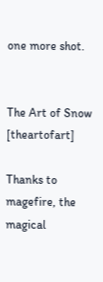one more shot.


The Art of Snow [theartofart]

Thanks to magefire, the magical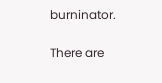burninator.

There are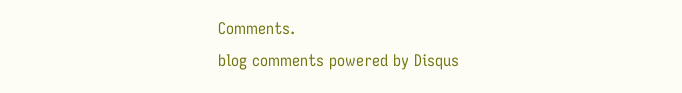Comments.
blog comments powered by Disqus